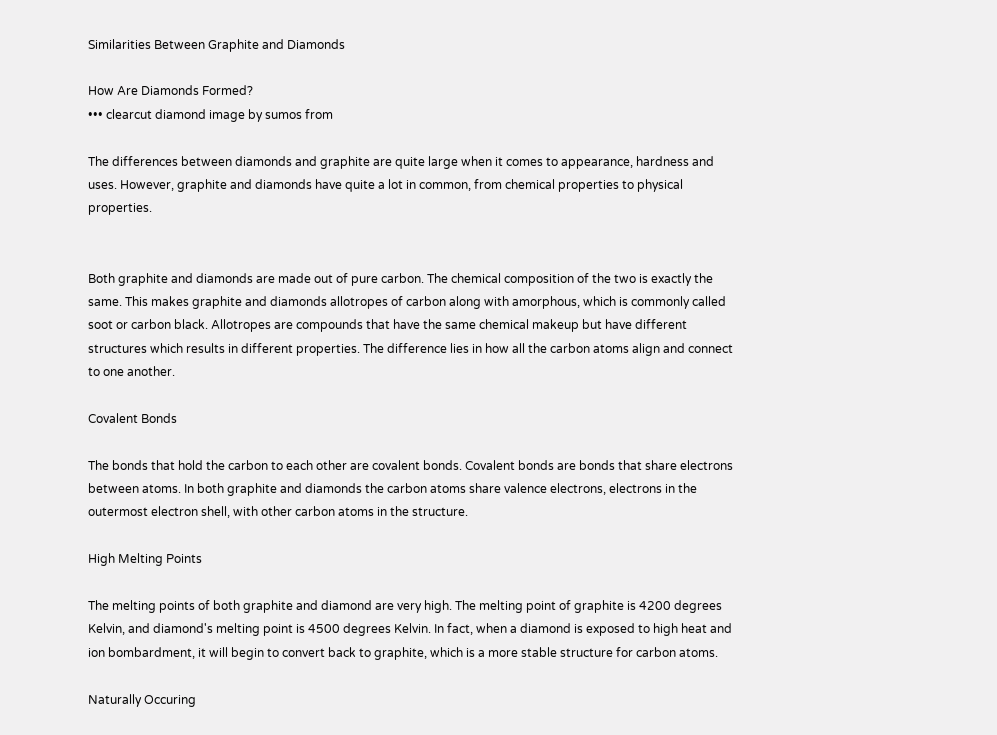Similarities Between Graphite and Diamonds

How Are Diamonds Formed?
••• clearcut diamond image by sumos from

The differences between diamonds and graphite are quite large when it comes to appearance, hardness and uses. However, graphite and diamonds have quite a lot in common, from chemical properties to physical properties.


Both graphite and diamonds are made out of pure carbon. The chemical composition of the two is exactly the same. This makes graphite and diamonds allotropes of carbon along with amorphous, which is commonly called soot or carbon black. Allotropes are compounds that have the same chemical makeup but have different structures which results in different properties. The difference lies in how all the carbon atoms align and connect to one another.

Covalent Bonds

The bonds that hold the carbon to each other are covalent bonds. Covalent bonds are bonds that share electrons between atoms. In both graphite and diamonds the carbon atoms share valence electrons, electrons in the outermost electron shell, with other carbon atoms in the structure.

High Melting Points

The melting points of both graphite and diamond are very high. The melting point of graphite is 4200 degrees Kelvin, and diamond's melting point is 4500 degrees Kelvin. In fact, when a diamond is exposed to high heat and ion bombardment, it will begin to convert back to graphite, which is a more stable structure for carbon atoms.

Naturally Occuring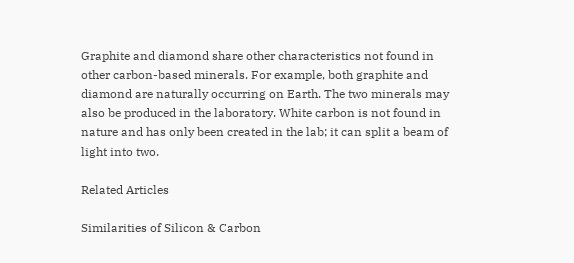Graphite and diamond share other characteristics not found in other carbon-based minerals. For example, both graphite and diamond are naturally occurring on Earth. The two minerals may also be produced in the laboratory. White carbon is not found in nature and has only been created in the lab; it can split a beam of light into two.

Related Articles

Similarities of Silicon & Carbon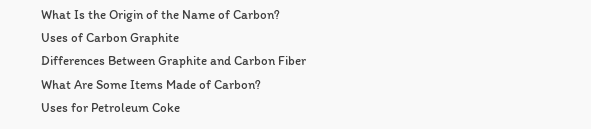What Is the Origin of the Name of Carbon?
Uses of Carbon Graphite
Differences Between Graphite and Carbon Fiber
What Are Some Items Made of Carbon?
Uses for Petroleum Coke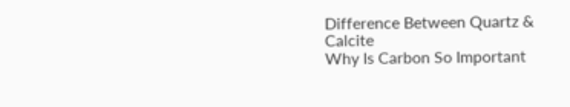Difference Between Quartz & Calcite
Why Is Carbon So Important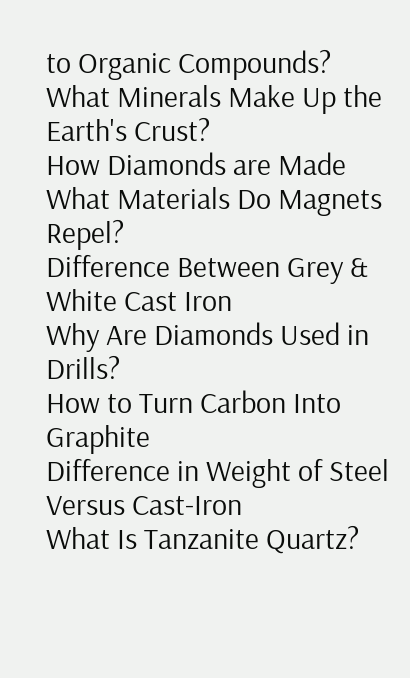to Organic Compounds?
What Minerals Make Up the Earth's Crust?
How Diamonds are Made
What Materials Do Magnets Repel?
Difference Between Grey & White Cast Iron
Why Are Diamonds Used in Drills?
How to Turn Carbon Into Graphite
Difference in Weight of Steel Versus Cast-Iron
What Is Tanzanite Quartz?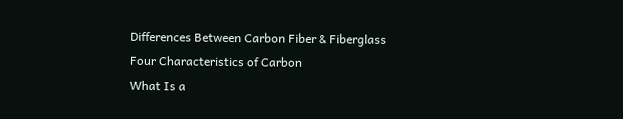Differences Between Carbon Fiber & Fiberglass
Four Characteristics of Carbon
What Is a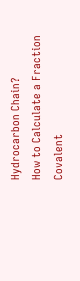Hydrocarbon Chain?
How to Calculate a Fraction Covalent